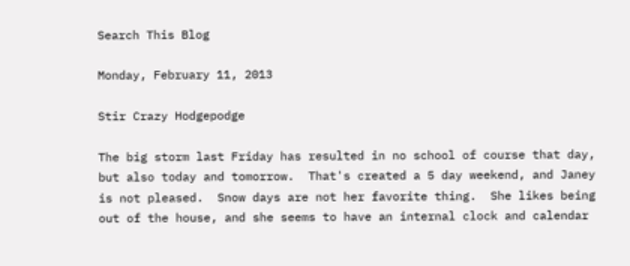Search This Blog

Monday, February 11, 2013

Stir Crazy Hodgepodge

The big storm last Friday has resulted in no school of course that day, but also today and tomorrow.  That's created a 5 day weekend, and Janey is not pleased.  Snow days are not her favorite thing.  She likes being out of the house, and she seems to have an internal clock and calendar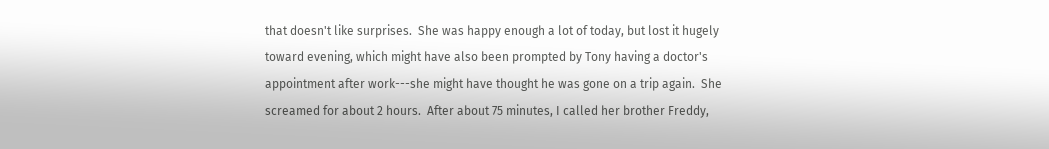that doesn't like surprises.  She was happy enough a lot of today, but lost it hugely toward evening, which might have also been prompted by Tony having a doctor's appointment after work---she might have thought he was gone on a trip again.  She screamed for about 2 hours.  After about 75 minutes, I called her brother Freddy,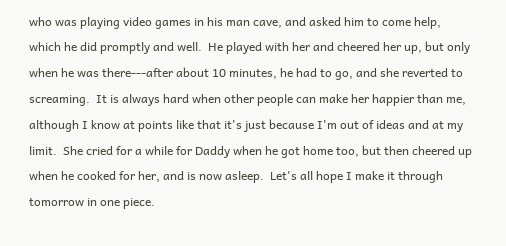who was playing video games in his man cave, and asked him to come help, which he did promptly and well.  He played with her and cheered her up, but only when he was there---after about 10 minutes, he had to go, and she reverted to screaming.  It is always hard when other people can make her happier than me, although I know at points like that it's just because I'm out of ideas and at my limit.  She cried for a while for Daddy when he got home too, but then cheered up when he cooked for her, and is now asleep.  Let's all hope I make it through tomorrow in one piece.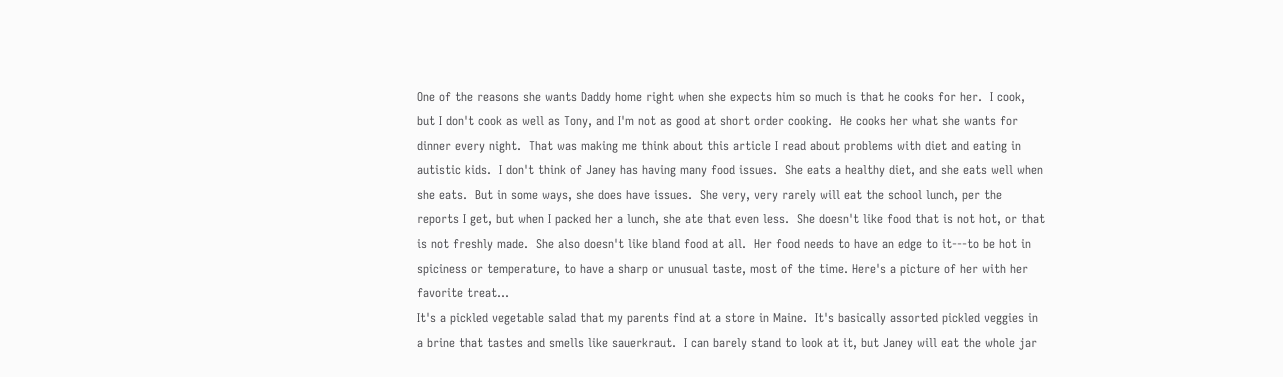One of the reasons she wants Daddy home right when she expects him so much is that he cooks for her.  I cook, but I don't cook as well as Tony, and I'm not as good at short order cooking.  He cooks her what she wants for dinner every night.  That was making me think about this article I read about problems with diet and eating in autistic kids.  I don't think of Janey has having many food issues.  She eats a healthy diet, and she eats well when she eats.  But in some ways, she does have issues.  She very, very rarely will eat the school lunch, per the reports I get, but when I packed her a lunch, she ate that even less.  She doesn't like food that is not hot, or that is not freshly made.  She also doesn't like bland food at all.  Her food needs to have an edge to it---to be hot in spiciness or temperature, to have a sharp or unusual taste, most of the time. Here's a picture of her with her favorite treat...
It's a pickled vegetable salad that my parents find at a store in Maine.  It's basically assorted pickled veggies in a brine that tastes and smells like sauerkraut.  I can barely stand to look at it, but Janey will eat the whole jar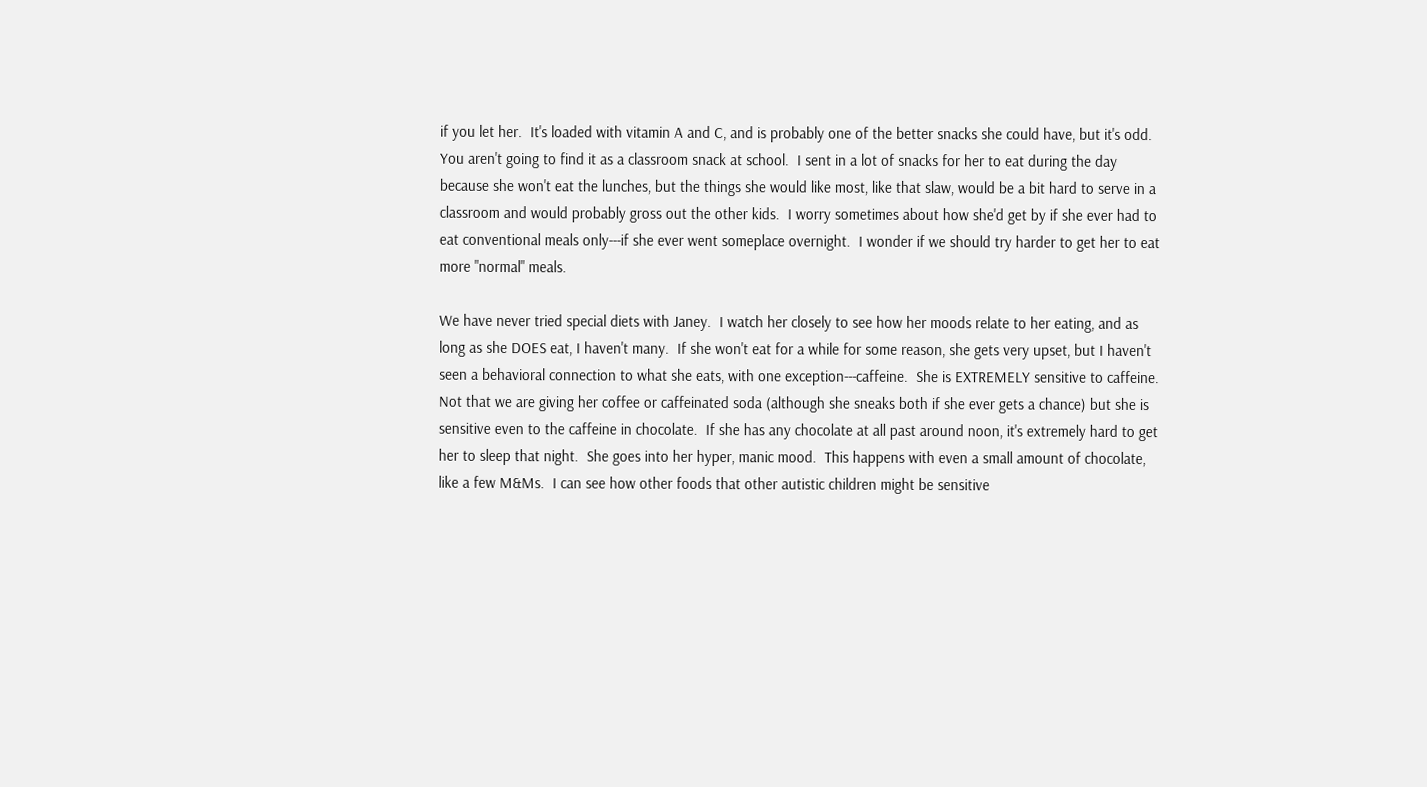if you let her.  It's loaded with vitamin A and C, and is probably one of the better snacks she could have, but it's odd.  You aren't going to find it as a classroom snack at school.  I sent in a lot of snacks for her to eat during the day because she won't eat the lunches, but the things she would like most, like that slaw, would be a bit hard to serve in a classroom and would probably gross out the other kids.  I worry sometimes about how she'd get by if she ever had to eat conventional meals only---if she ever went someplace overnight.  I wonder if we should try harder to get her to eat more "normal" meals.

We have never tried special diets with Janey.  I watch her closely to see how her moods relate to her eating, and as long as she DOES eat, I haven't many.  If she won't eat for a while for some reason, she gets very upset, but I haven't seen a behavioral connection to what she eats, with one exception---caffeine.  She is EXTREMELY sensitive to caffeine.  Not that we are giving her coffee or caffeinated soda (although she sneaks both if she ever gets a chance) but she is sensitive even to the caffeine in chocolate.  If she has any chocolate at all past around noon, it's extremely hard to get her to sleep that night.  She goes into her hyper, manic mood.  This happens with even a small amount of chocolate, like a few M&Ms.  I can see how other foods that other autistic children might be sensitive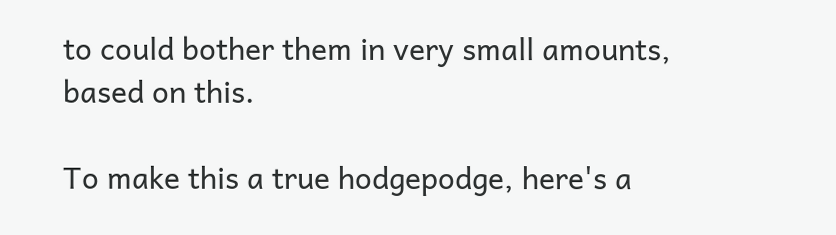to could bother them in very small amounts, based on this.

To make this a true hodgepodge, here's a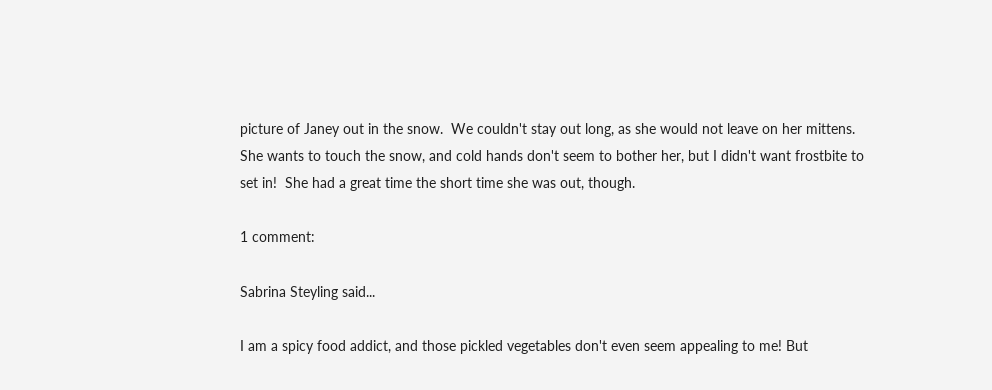picture of Janey out in the snow.  We couldn't stay out long, as she would not leave on her mittens.  She wants to touch the snow, and cold hands don't seem to bother her, but I didn't want frostbite to set in!  She had a great time the short time she was out, though.

1 comment:

Sabrina Steyling said...

I am a spicy food addict, and those pickled vegetables don't even seem appealing to me! But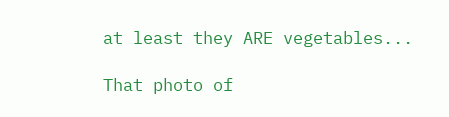at least they ARE vegetables...

That photo of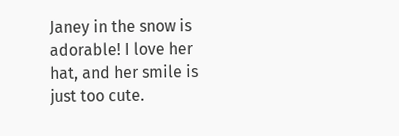Janey in the snow is adorable! I love her hat, and her smile is just too cute.